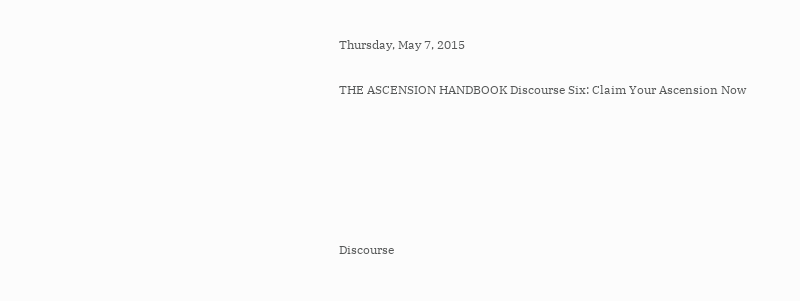Thursday, May 7, 2015

THE ASCENSION HANDBOOK Discourse Six: Claim Your Ascension Now






Discourse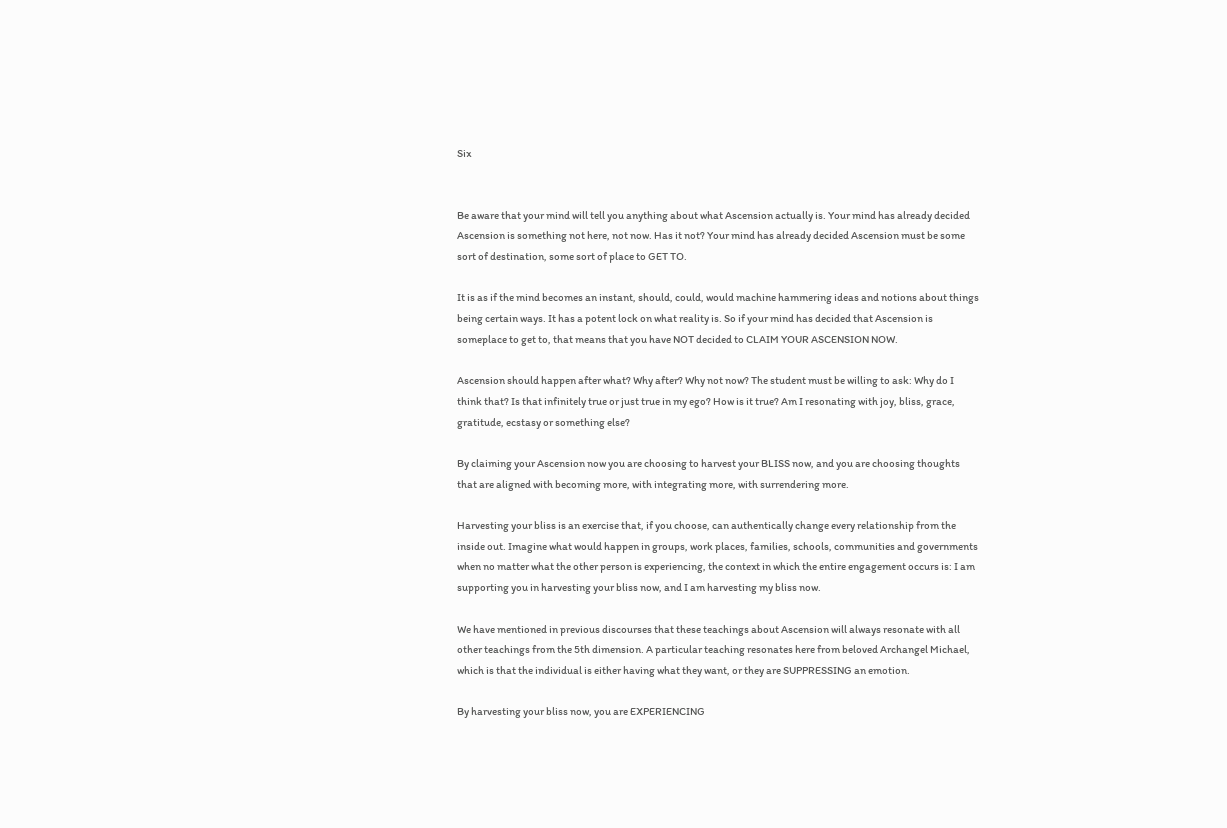Six


Be aware that your mind will tell you anything about what Ascension actually is. Your mind has already decided Ascension is something not here, not now. Has it not? Your mind has already decided Ascension must be some sort of destination, some sort of place to GET TO.

It is as if the mind becomes an instant, should, could, would machine hammering ideas and notions about things being certain ways. It has a potent lock on what reality is. So if your mind has decided that Ascension is someplace to get to, that means that you have NOT decided to CLAIM YOUR ASCENSION NOW.

Ascension should happen after what? Why after? Why not now? The student must be willing to ask: Why do I think that? Is that infinitely true or just true in my ego? How is it true? Am I resonating with joy, bliss, grace, gratitude, ecstasy or something else?

By claiming your Ascension now you are choosing to harvest your BLISS now, and you are choosing thoughts that are aligned with becoming more, with integrating more, with surrendering more.

Harvesting your bliss is an exercise that, if you choose, can authentically change every relationship from the inside out. Imagine what would happen in groups, work places, families, schools, communities and governments when no matter what the other person is experiencing, the context in which the entire engagement occurs is: I am supporting you in harvesting your bliss now, and I am harvesting my bliss now.

We have mentioned in previous discourses that these teachings about Ascension will always resonate with all other teachings from the 5th dimension. A particular teaching resonates here from beloved Archangel Michael, which is that the individual is either having what they want, or they are SUPPRESSING an emotion.

By harvesting your bliss now, you are EXPERIENCING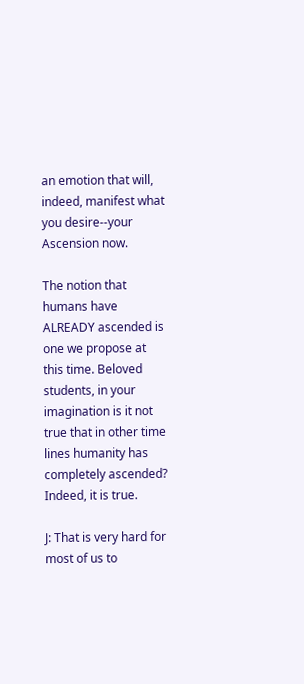an emotion that will, indeed, manifest what you desire--your Ascension now.

The notion that humans have ALREADY ascended is one we propose at this time. Beloved students, in your imagination is it not true that in other time lines humanity has completely ascended? Indeed, it is true.

J: That is very hard for most of us to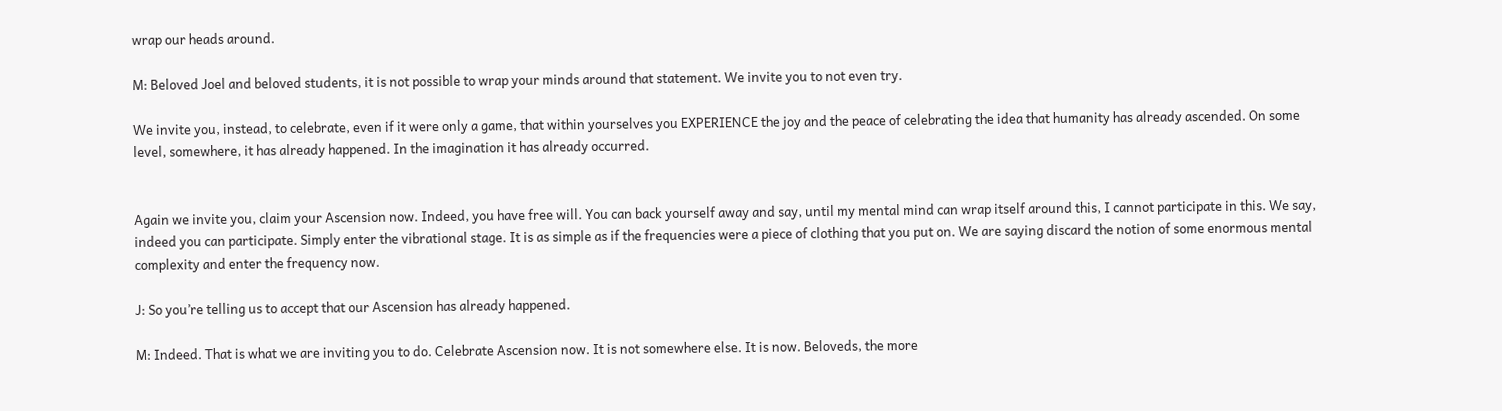wrap our heads around.

M: Beloved Joel and beloved students, it is not possible to wrap your minds around that statement. We invite you to not even try.

We invite you, instead, to celebrate, even if it were only a game, that within yourselves you EXPERIENCE the joy and the peace of celebrating the idea that humanity has already ascended. On some level, somewhere, it has already happened. In the imagination it has already occurred.


Again we invite you, claim your Ascension now. Indeed, you have free will. You can back yourself away and say, until my mental mind can wrap itself around this, I cannot participate in this. We say, indeed you can participate. Simply enter the vibrational stage. It is as simple as if the frequencies were a piece of clothing that you put on. We are saying discard the notion of some enormous mental complexity and enter the frequency now.

J: So you’re telling us to accept that our Ascension has already happened.

M: Indeed. That is what we are inviting you to do. Celebrate Ascension now. It is not somewhere else. It is now. Beloveds, the more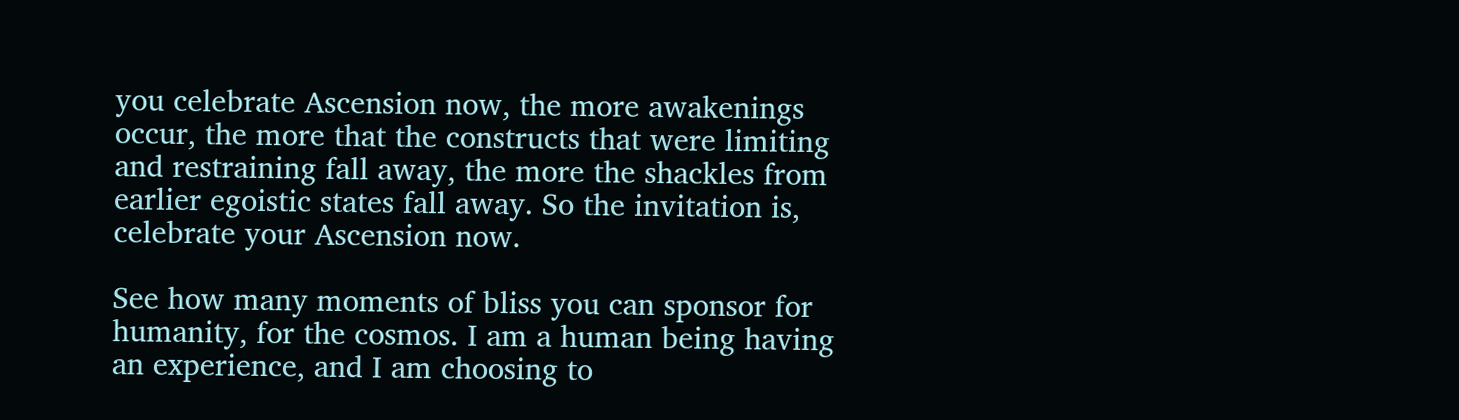you celebrate Ascension now, the more awakenings occur, the more that the constructs that were limiting and restraining fall away, the more the shackles from earlier egoistic states fall away. So the invitation is, celebrate your Ascension now.

See how many moments of bliss you can sponsor for humanity, for the cosmos. I am a human being having an experience, and I am choosing to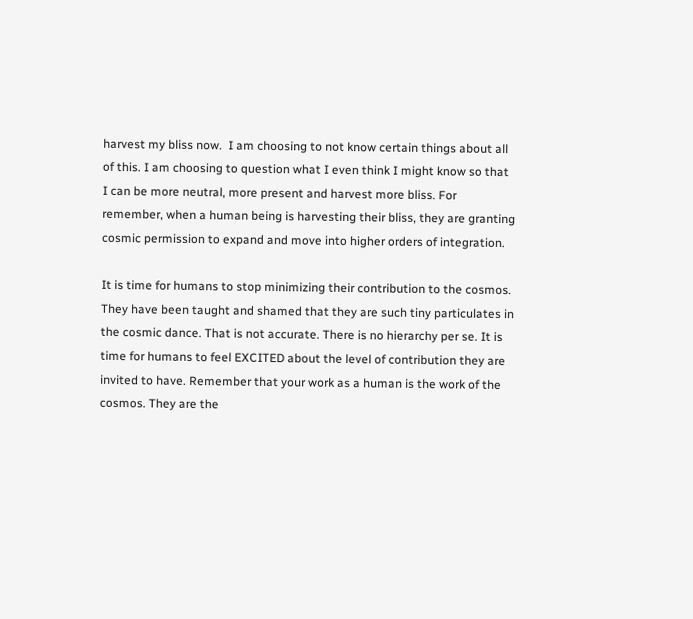harvest my bliss now.  I am choosing to not know certain things about all of this. I am choosing to question what I even think I might know so that I can be more neutral, more present and harvest more bliss. For remember, when a human being is harvesting their bliss, they are granting cosmic permission to expand and move into higher orders of integration.

It is time for humans to stop minimizing their contribution to the cosmos. They have been taught and shamed that they are such tiny particulates in the cosmic dance. That is not accurate. There is no hierarchy per se. It is time for humans to feel EXCITED about the level of contribution they are invited to have. Remember that your work as a human is the work of the cosmos. They are the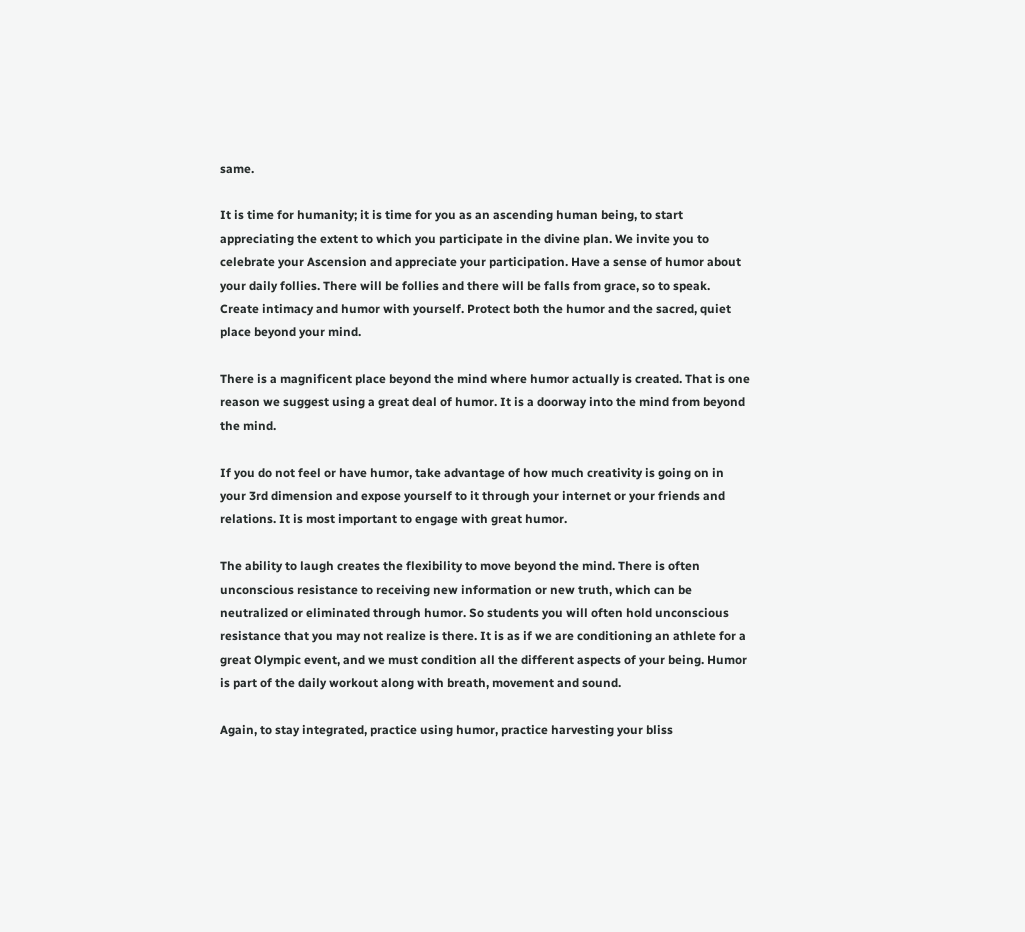same.

It is time for humanity; it is time for you as an ascending human being, to start appreciating the extent to which you participate in the divine plan. We invite you to celebrate your Ascension and appreciate your participation. Have a sense of humor about your daily follies. There will be follies and there will be falls from grace, so to speak. Create intimacy and humor with yourself. Protect both the humor and the sacred, quiet place beyond your mind.

There is a magnificent place beyond the mind where humor actually is created. That is one reason we suggest using a great deal of humor. It is a doorway into the mind from beyond the mind.

If you do not feel or have humor, take advantage of how much creativity is going on in your 3rd dimension and expose yourself to it through your internet or your friends and relations. It is most important to engage with great humor.

The ability to laugh creates the flexibility to move beyond the mind. There is often unconscious resistance to receiving new information or new truth, which can be neutralized or eliminated through humor. So students you will often hold unconscious resistance that you may not realize is there. It is as if we are conditioning an athlete for a great Olympic event, and we must condition all the different aspects of your being. Humor is part of the daily workout along with breath, movement and sound.

Again, to stay integrated, practice using humor, practice harvesting your bliss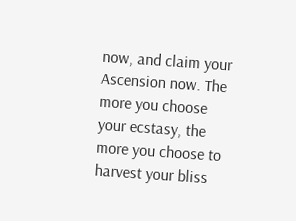now, and claim your Ascension now. The more you choose your ecstasy, the more you choose to harvest your bliss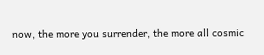now, the more you surrender, the more all cosmic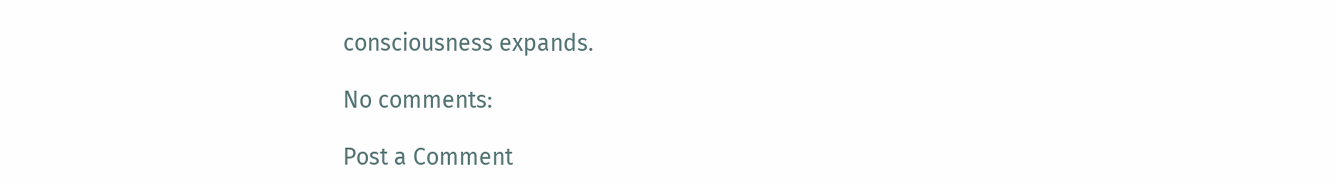consciousness expands.

No comments:

Post a Comment